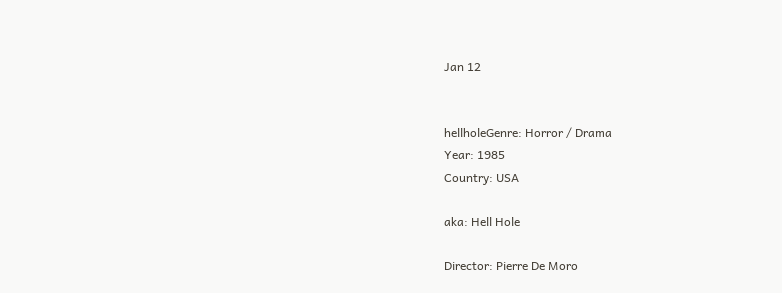Jan 12


hellholeGenre: Horror / Drama
Year: 1985
Country: USA

aka: Hell Hole

Director: Pierre De Moro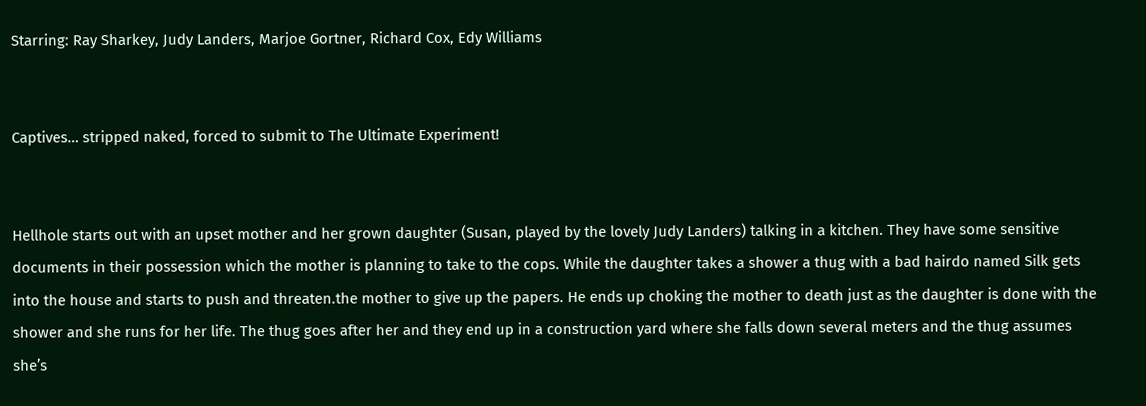Starring: Ray Sharkey, Judy Landers, Marjoe Gortner, Richard Cox, Edy Williams


Captives… stripped naked, forced to submit to The Ultimate Experiment!


Hellhole starts out with an upset mother and her grown daughter (Susan, played by the lovely Judy Landers) talking in a kitchen. They have some sensitive documents in their possession which the mother is planning to take to the cops. While the daughter takes a shower a thug with a bad hairdo named Silk gets into the house and starts to push and threaten.the mother to give up the papers. He ends up choking the mother to death just as the daughter is done with the shower and she runs for her life. The thug goes after her and they end up in a construction yard where she falls down several meters and the thug assumes she’s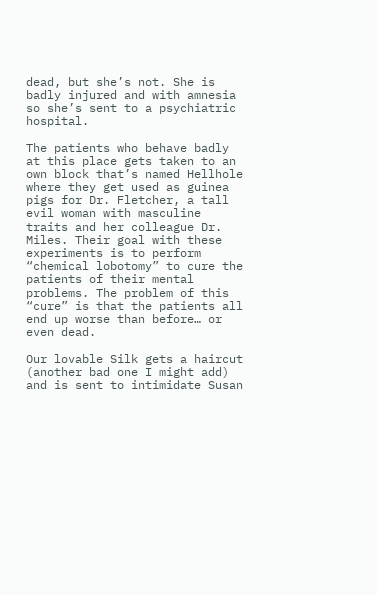dead, but she’s not. She is badly injured and with amnesia so she’s sent to a psychiatric hospital.

The patients who behave badly at this place gets taken to an own block that’s named Hellhole where they get used as guinea pigs for Dr. Fletcher, a tall evil woman with masculine traits and her colleague Dr. Miles. Their goal with these experiments is to perform “chemical lobotomy” to cure the patients of their mental problems. The problem of this “cure” is that the patients all end up worse than before… or even dead.

Our lovable Silk gets a haircut (another bad one I might add) and is sent to intimidate Susan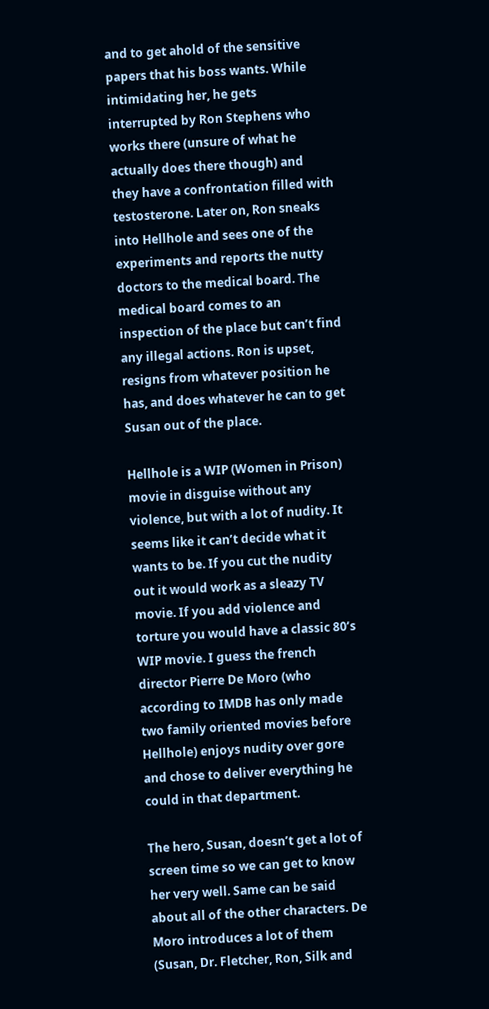and to get ahold of the sensitive papers that his boss wants. While intimidating her, he gets interrupted by Ron Stephens who works there (unsure of what he actually does there though) and they have a confrontation filled with testosterone. Later on, Ron sneaks into Hellhole and sees one of the experiments and reports the nutty doctors to the medical board. The medical board comes to an inspection of the place but can’t find any illegal actions. Ron is upset, resigns from whatever position he has, and does whatever he can to get Susan out of the place.

Hellhole is a WIP (Women in Prison) movie in disguise without any violence, but with a lot of nudity. It seems like it can’t decide what it wants to be. If you cut the nudity out it would work as a sleazy TV movie. If you add violence and torture you would have a classic 80’s WIP movie. I guess the french director Pierre De Moro (who according to IMDB has only made two family oriented movies before Hellhole) enjoys nudity over gore and chose to deliver everything he could in that department.

The hero, Susan, doesn’t get a lot of screen time so we can get to know her very well. Same can be said about all of the other characters. De Moro introduces a lot of them (Susan, Dr. Fletcher, Ron, Silk and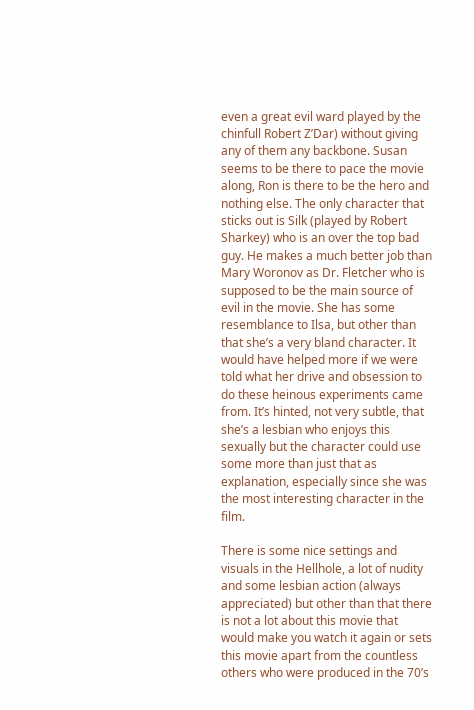even a great evil ward played by the chinfull Robert Z’Dar) without giving any of them any backbone. Susan seems to be there to pace the movie along, Ron is there to be the hero and nothing else. The only character that sticks out is Silk (played by Robert Sharkey) who is an over the top bad guy. He makes a much better job than Mary Woronov as Dr. Fletcher who is supposed to be the main source of evil in the movie. She has some resemblance to Ilsa, but other than that she’s a very bland character. It would have helped more if we were told what her drive and obsession to do these heinous experiments came from. It’s hinted, not very subtle, that she’s a lesbian who enjoys this sexually but the character could use some more than just that as explanation, especially since she was the most interesting character in the film.

There is some nice settings and visuals in the Hellhole, a lot of nudity and some lesbian action (always appreciated) but other than that there is not a lot about this movie that would make you watch it again or sets this movie apart from the countless others who were produced in the 70’s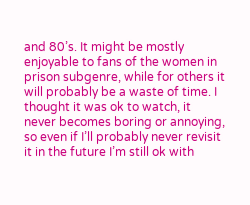and 80’s. It might be mostly enjoyable to fans of the women in prison subgenre, while for others it will probably be a waste of time. I thought it was ok to watch, it never becomes boring or annoying, so even if I’ll probably never revisit it in the future I’m still ok with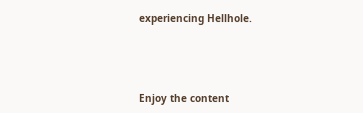experiencing Hellhole.




Enjoy the content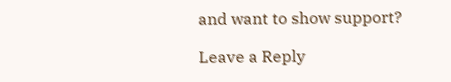and want to show support?

Leave a Reply